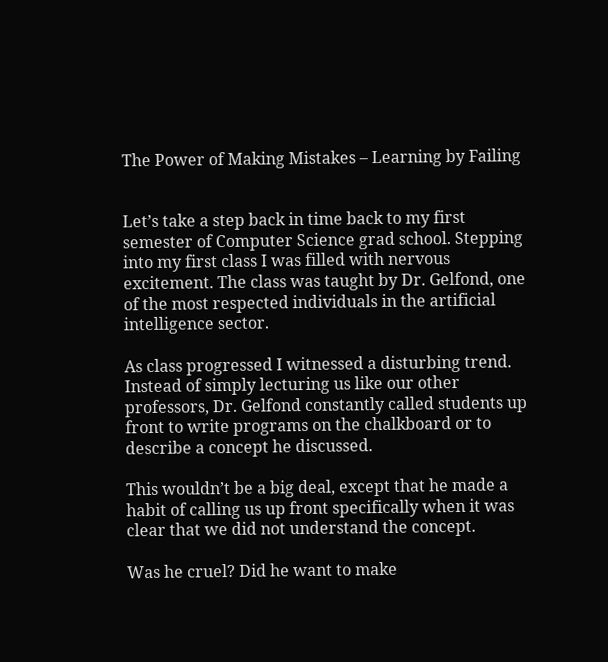The Power of Making Mistakes – Learning by Failing


Let’s take a step back in time back to my first semester of Computer Science grad school. Stepping into my first class I was filled with nervous excitement. The class was taught by Dr. Gelfond, one of the most respected individuals in the artificial intelligence sector.

As class progressed I witnessed a disturbing trend. Instead of simply lecturing us like our other professors, Dr. Gelfond constantly called students up front to write programs on the chalkboard or to describe a concept he discussed.

This wouldn’t be a big deal, except that he made a habit of calling us up front specifically when it was clear that we did not understand the concept.

Was he cruel? Did he want to make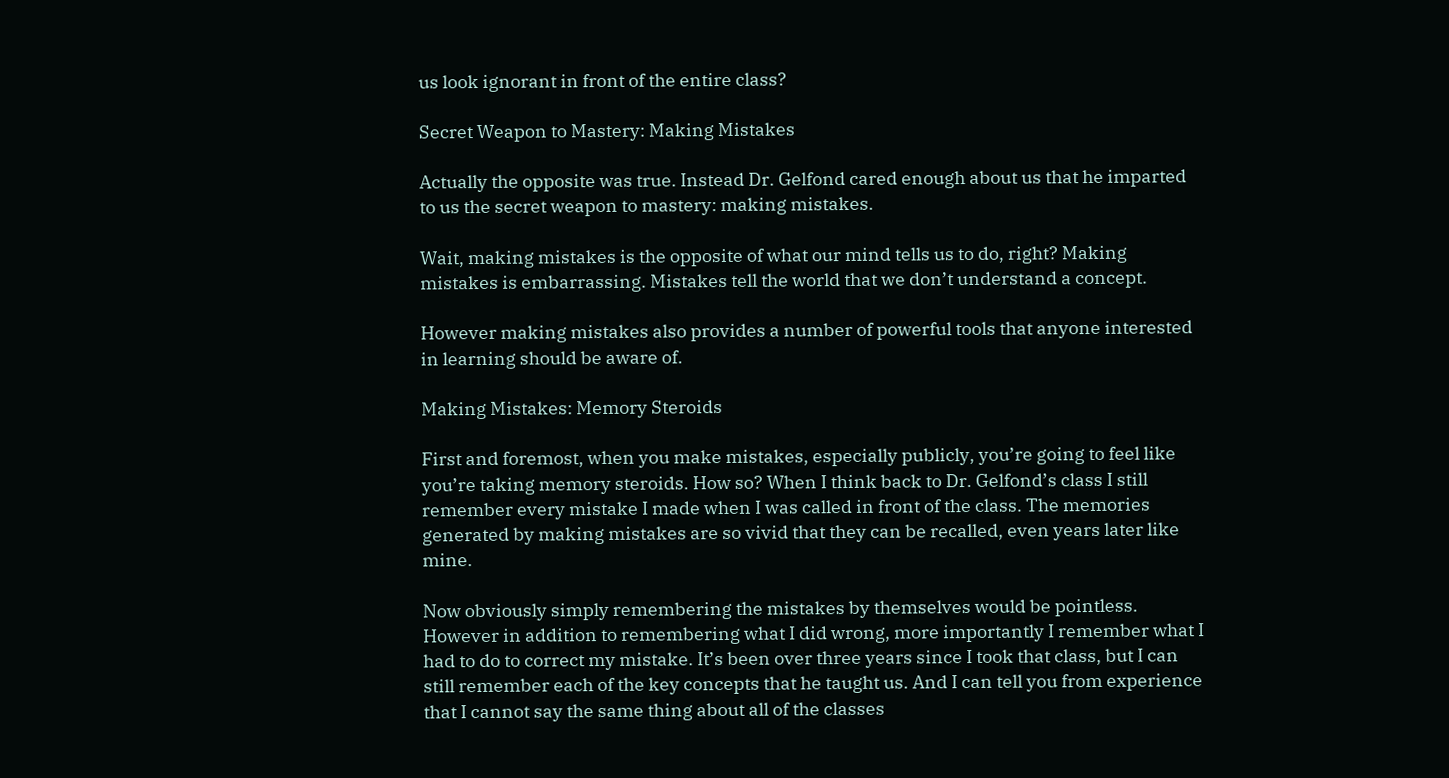us look ignorant in front of the entire class?

Secret Weapon to Mastery: Making Mistakes

Actually the opposite was true. Instead Dr. Gelfond cared enough about us that he imparted to us the secret weapon to mastery: making mistakes.

Wait, making mistakes is the opposite of what our mind tells us to do, right? Making mistakes is embarrassing. Mistakes tell the world that we don’t understand a concept.

However making mistakes also provides a number of powerful tools that anyone interested in learning should be aware of.

Making Mistakes: Memory Steroids

First and foremost, when you make mistakes, especially publicly, you’re going to feel like you’re taking memory steroids. How so? When I think back to Dr. Gelfond’s class I still remember every mistake I made when I was called in front of the class. The memories generated by making mistakes are so vivid that they can be recalled, even years later like mine.

Now obviously simply remembering the mistakes by themselves would be pointless. However in addition to remembering what I did wrong, more importantly I remember what I had to do to correct my mistake. It’s been over three years since I took that class, but I can still remember each of the key concepts that he taught us. And I can tell you from experience that I cannot say the same thing about all of the classes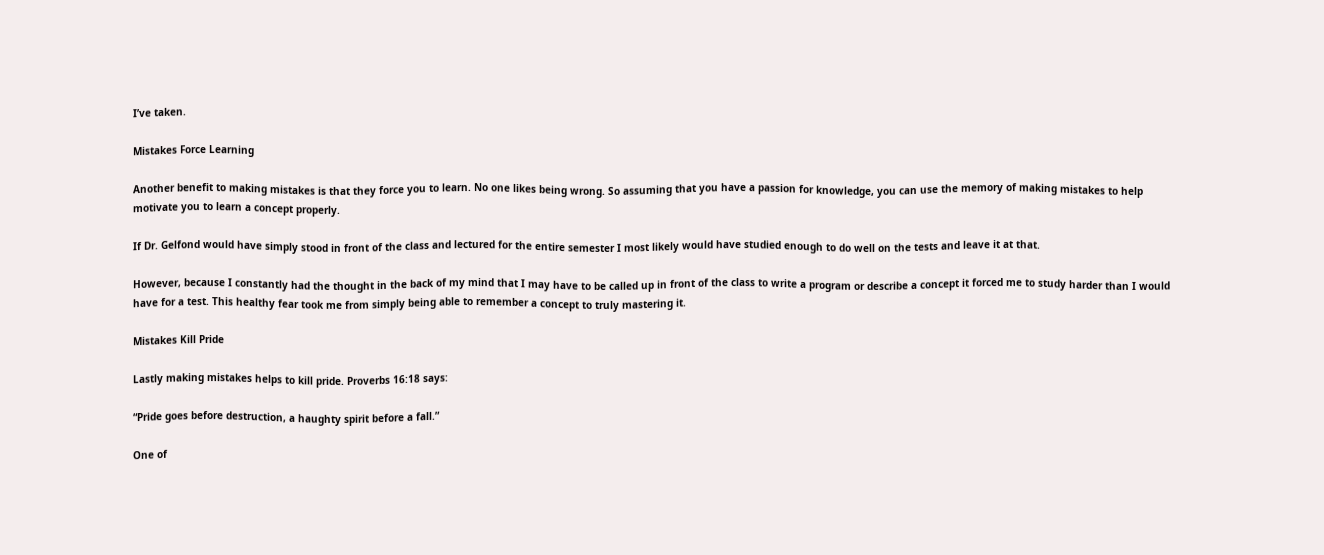I’ve taken.

Mistakes Force Learning

Another benefit to making mistakes is that they force you to learn. No one likes being wrong. So assuming that you have a passion for knowledge, you can use the memory of making mistakes to help motivate you to learn a concept properly.

If Dr. Gelfond would have simply stood in front of the class and lectured for the entire semester I most likely would have studied enough to do well on the tests and leave it at that.

However, because I constantly had the thought in the back of my mind that I may have to be called up in front of the class to write a program or describe a concept it forced me to study harder than I would have for a test. This healthy fear took me from simply being able to remember a concept to truly mastering it.

Mistakes Kill Pride

Lastly making mistakes helps to kill pride. Proverbs 16:18 says:

“Pride goes before destruction, a haughty spirit before a fall.”

One of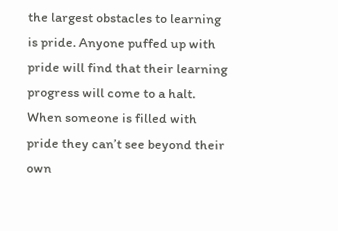the largest obstacles to learning is pride. Anyone puffed up with pride will find that their learning progress will come to a halt. When someone is filled with pride they can’t see beyond their own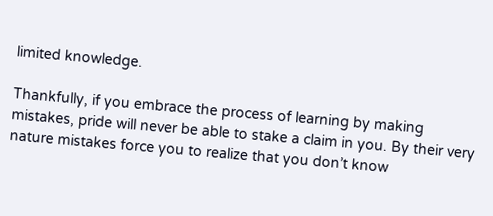limited knowledge.

Thankfully, if you embrace the process of learning by making mistakes, pride will never be able to stake a claim in you. By their very nature mistakes force you to realize that you don’t know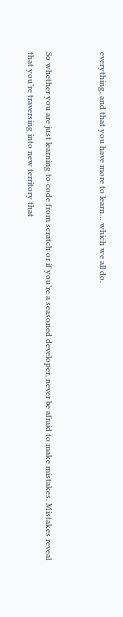everything, and that you have more to learn… which we all do.


So whether you are just learning to code from scratch or if you’re a seasoned developer, never be afraid to make mistakes. Mistakes reveal that you’re traversing into new territory that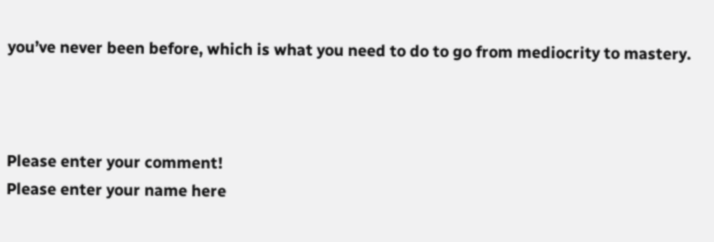you’ve never been before, which is what you need to do to go from mediocrity to mastery.



Please enter your comment!
Please enter your name here